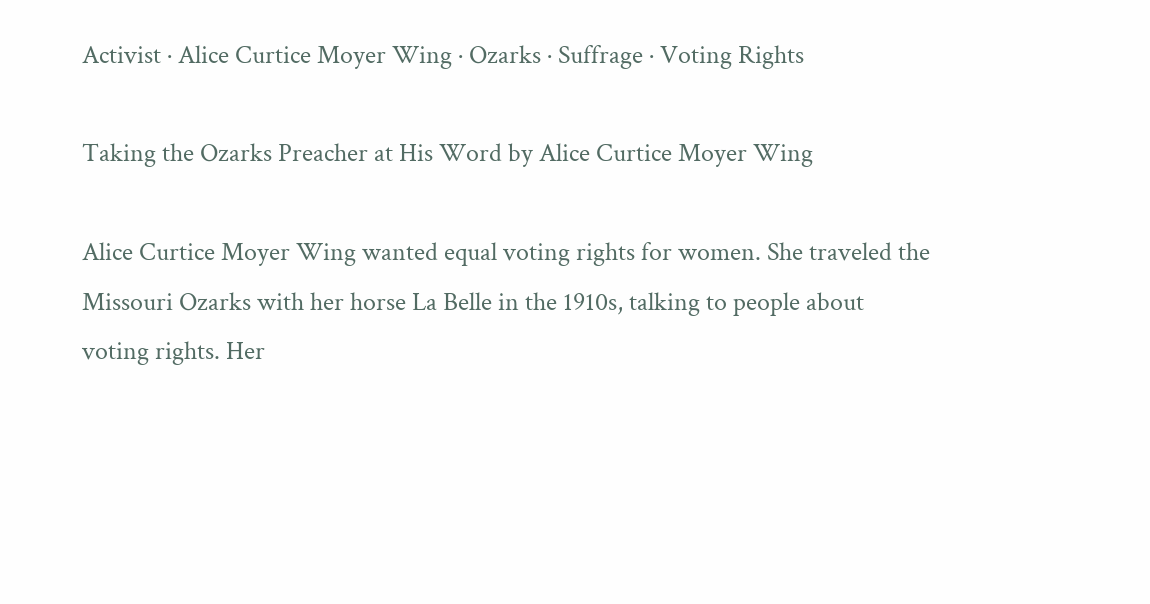Activist · Alice Curtice Moyer Wing · Ozarks · Suffrage · Voting Rights

Taking the Ozarks Preacher at His Word by Alice Curtice Moyer Wing

Alice Curtice Moyer Wing wanted equal voting rights for women. She traveled the Missouri Ozarks with her horse La Belle in the 1910s, talking to people about voting rights. Her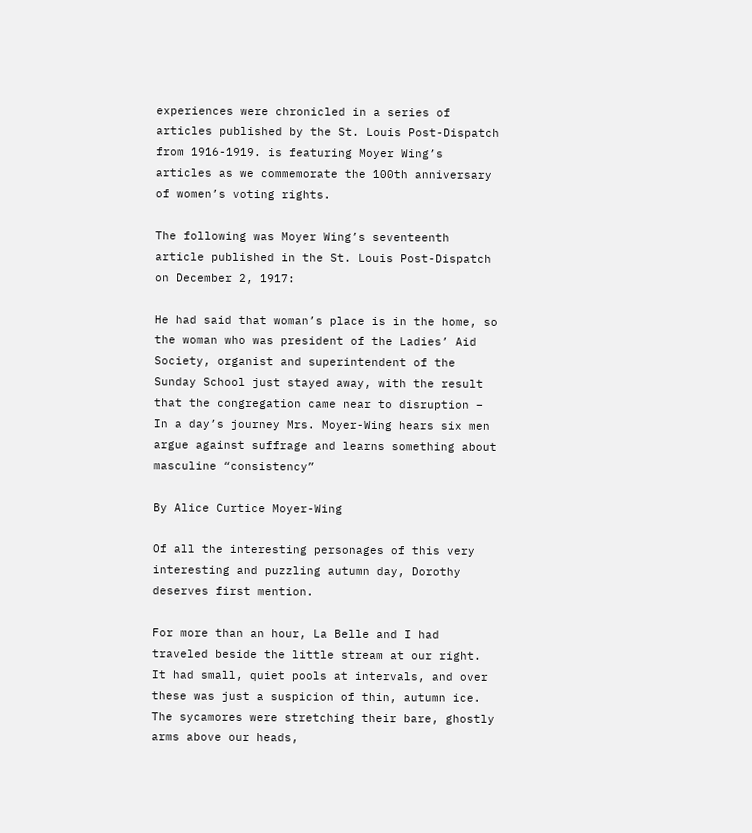experiences were chronicled in a series of articles published by the St. Louis Post-Dispatch from 1916-1919. is featuring Moyer Wing’s articles as we commemorate the 100th anniversary of women’s voting rights.

The following was Moyer Wing’s seventeenth article published in the St. Louis Post-Dispatch on December 2, 1917:

He had said that woman’s place is in the home, so the woman who was president of the Ladies’ Aid Society, organist and superintendent of the Sunday School just stayed away, with the result that the congregation came near to disruption – In a day’s journey Mrs. Moyer-Wing hears six men argue against suffrage and learns something about masculine “consistency”

By Alice Curtice Moyer-Wing

Of all the interesting personages of this very interesting and puzzling autumn day, Dorothy deserves first mention.

For more than an hour, La Belle and I had traveled beside the little stream at our right. It had small, quiet pools at intervals, and over these was just a suspicion of thin, autumn ice. The sycamores were stretching their bare, ghostly arms above our heads,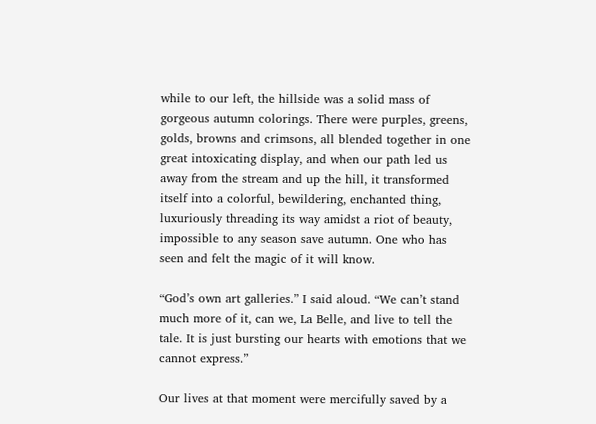while to our left, the hillside was a solid mass of gorgeous autumn colorings. There were purples, greens, golds, browns and crimsons, all blended together in one great intoxicating display, and when our path led us away from the stream and up the hill, it transformed itself into a colorful, bewildering, enchanted thing, luxuriously threading its way amidst a riot of beauty, impossible to any season save autumn. One who has seen and felt the magic of it will know.

“God’s own art galleries.” I said aloud. “We can’t stand much more of it, can we, La Belle, and live to tell the tale. It is just bursting our hearts with emotions that we cannot express.”

Our lives at that moment were mercifully saved by a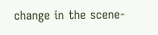change in the scene-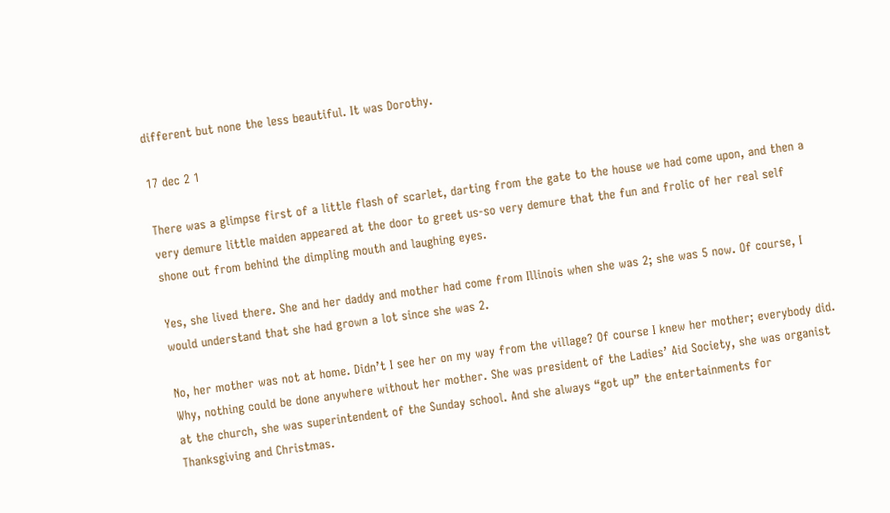different but none the less beautiful. It was Dorothy.

17 dec 2 1

There was a glimpse first of a little flash of scarlet, darting from the gate to the house we had come upon, and then a very demure little maiden appeared at the door to greet us-so very demure that the fun and frolic of her real self shone out from behind the dimpling mouth and laughing eyes.

Yes, she lived there. She and her daddy and mother had come from Illinois when she was 2; she was 5 now. Of course, I would understand that she had grown a lot since she was 2.

No, her mother was not at home. Didn’t I see her on my way from the village? Of course I knew her mother; everybody did. Why, nothing could be done anywhere without her mother. She was president of the Ladies’ Aid Society, she was organist at the church, she was superintendent of the Sunday school. And she always “got up” the entertainments for Thanksgiving and Christmas.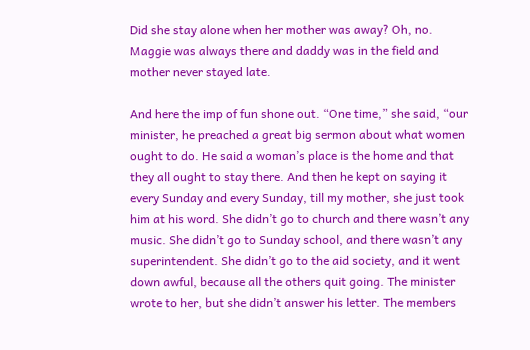Did she stay alone when her mother was away? Oh, no. Maggie was always there and daddy was in the field and mother never stayed late.

And here the imp of fun shone out. “One time,” she said, “our minister, he preached a great big sermon about what women ought to do. He said a woman’s place is the home and that they all ought to stay there. And then he kept on saying it every Sunday and every Sunday, till my mother, she just took him at his word. She didn’t go to church and there wasn’t any music. She didn’t go to Sunday school, and there wasn’t any superintendent. She didn’t go to the aid society, and it went down awful, because all the others quit going. The minister wrote to her, but she didn’t answer his letter. The members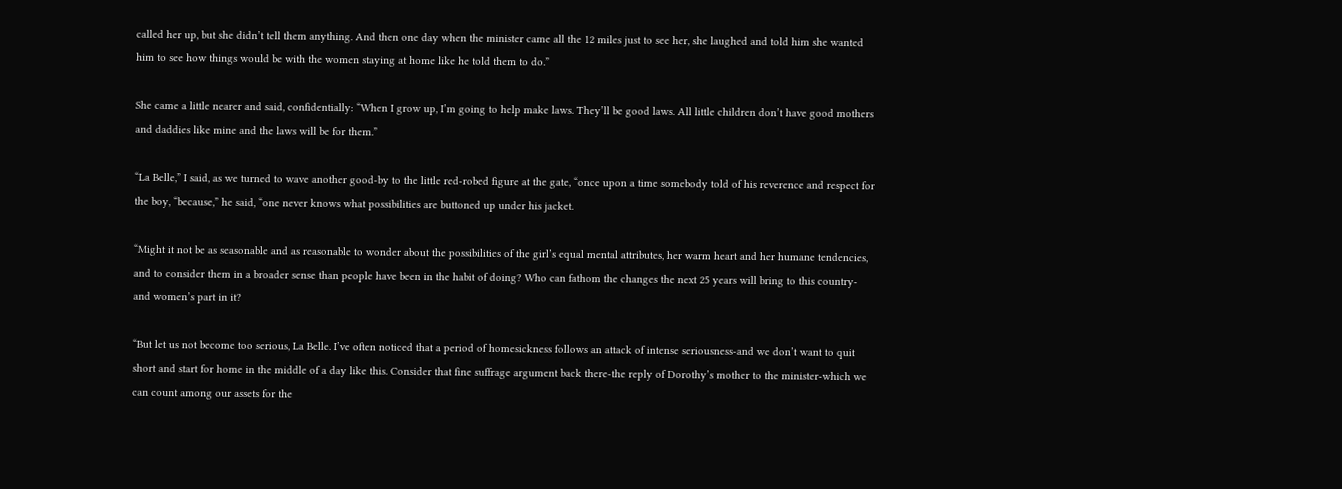called her up, but she didn’t tell them anything. And then one day when the minister came all the 12 miles just to see her, she laughed and told him she wanted him to see how things would be with the women staying at home like he told them to do.”

She came a little nearer and said, confidentially: “When I grow up, I’m going to help make laws. They’ll be good laws. All little children don’t have good mothers and daddies like mine and the laws will be for them.”

“La Belle,” I said, as we turned to wave another good-by to the little red-robed figure at the gate, “once upon a time somebody told of his reverence and respect for the boy, “because,” he said, “one never knows what possibilities are buttoned up under his jacket.

“Might it not be as seasonable and as reasonable to wonder about the possibilities of the girl’s equal mental attributes, her warm heart and her humane tendencies, and to consider them in a broader sense than people have been in the habit of doing? Who can fathom the changes the next 25 years will bring to this country- and women’s part in it?

“But let us not become too serious, La Belle. I’ve often noticed that a period of homesickness follows an attack of intense seriousness-and we don’t want to quit short and start for home in the middle of a day like this. Consider that fine suffrage argument back there-the reply of Dorothy’s mother to the minister-which we can count among our assets for the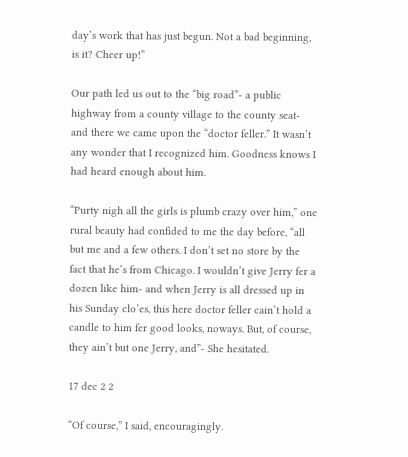day’s work that has just begun. Not a bad beginning, is it? Cheer up!”

Our path led us out to the “big road”- a public highway from a county village to the county seat- and there we came upon the “doctor feller.” It wasn’t any wonder that I recognized him. Goodness knows I had heard enough about him.

“Purty nigh all the girls is plumb crazy over him,” one rural beauty had confided to me the day before, “all but me and a few others. I don’t set no store by the fact that he’s from Chicago. I wouldn’t give Jerry fer a dozen like him- and when Jerry is all dressed up in his Sunday clo’es, this here doctor feller cain’t hold a candle to him fer good looks, noways. But, of course, they ain’t but one Jerry, and”- She hesitated.

17 dec 2 2

“Of course,” I said, encouragingly.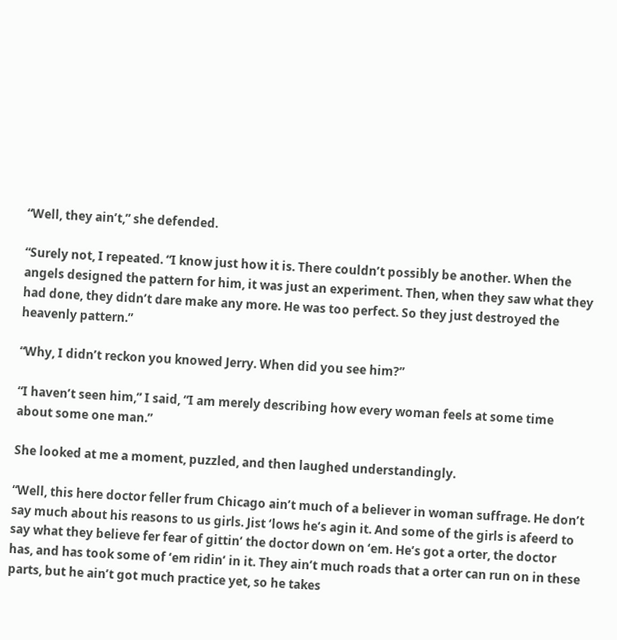“Well, they ain’t,” she defended.

“Surely not, I repeated. “I know just how it is. There couldn’t possibly be another. When the angels designed the pattern for him, it was just an experiment. Then, when they saw what they had done, they didn’t dare make any more. He was too perfect. So they just destroyed the heavenly pattern.”

“Why, I didn’t reckon you knowed Jerry. When did you see him?”

“I haven’t seen him,” I said, “I am merely describing how every woman feels at some time about some one man.”

She looked at me a moment, puzzled, and then laughed understandingly.

“Well, this here doctor feller frum Chicago ain’t much of a believer in woman suffrage. He don’t say much about his reasons to us girls. Jist ‘lows he’s agin it. And some of the girls is afeerd to say what they believe fer fear of gittin’ the doctor down on ‘em. He’s got a orter, the doctor has, and has took some of ‘em ridin’ in it. They ain’t much roads that a orter can run on in these parts, but he ain’t got much practice yet, so he takes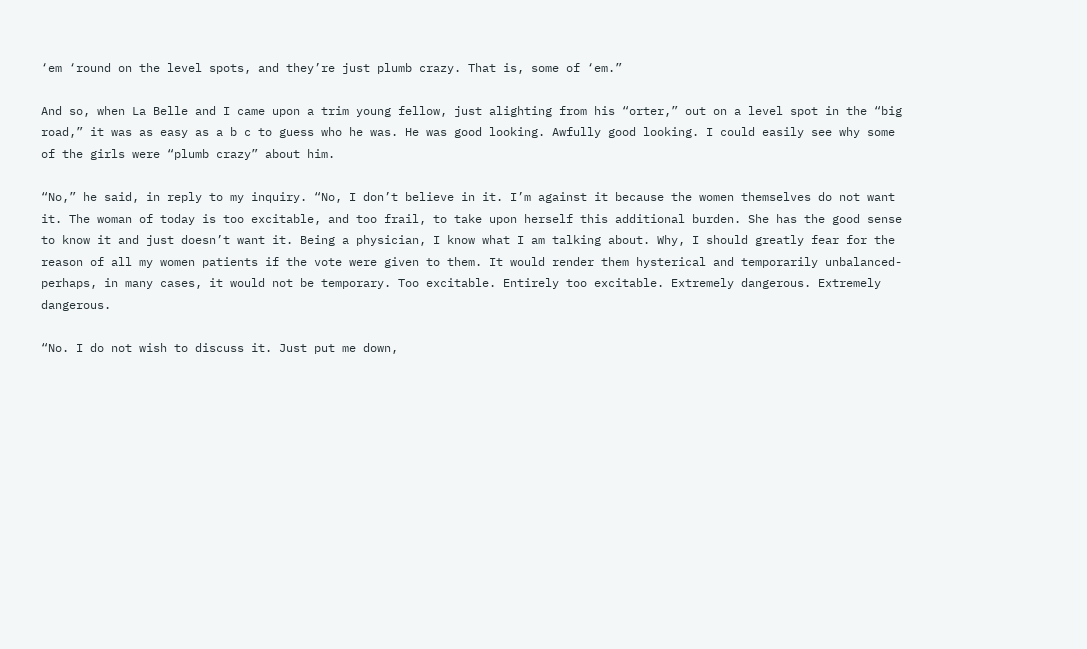‘em ‘round on the level spots, and they’re just plumb crazy. That is, some of ‘em.”

And so, when La Belle and I came upon a trim young fellow, just alighting from his “orter,” out on a level spot in the “big road,” it was as easy as a b c to guess who he was. He was good looking. Awfully good looking. I could easily see why some of the girls were “plumb crazy” about him.

“No,” he said, in reply to my inquiry. “No, I don’t believe in it. I’m against it because the women themselves do not want it. The woman of today is too excitable, and too frail, to take upon herself this additional burden. She has the good sense to know it and just doesn’t want it. Being a physician, I know what I am talking about. Why, I should greatly fear for the reason of all my women patients if the vote were given to them. It would render them hysterical and temporarily unbalanced- perhaps, in many cases, it would not be temporary. Too excitable. Entirely too excitable. Extremely dangerous. Extremely dangerous.

“No. I do not wish to discuss it. Just put me down,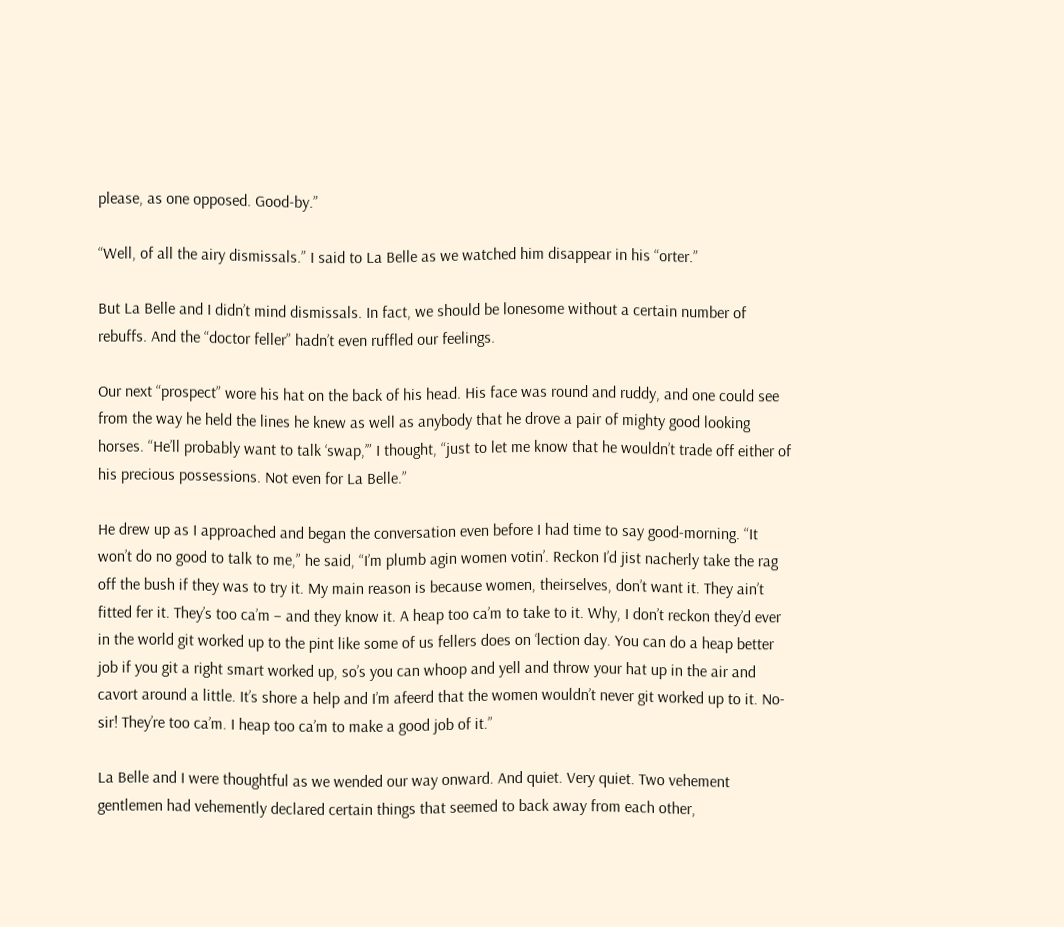please, as one opposed. Good-by.”

“Well, of all the airy dismissals.” I said to La Belle as we watched him disappear in his “orter.”

But La Belle and I didn’t mind dismissals. In fact, we should be lonesome without a certain number of rebuffs. And the “doctor feller” hadn’t even ruffled our feelings.

Our next “prospect” wore his hat on the back of his head. His face was round and ruddy, and one could see from the way he held the lines he knew as well as anybody that he drove a pair of mighty good looking horses. “He’ll probably want to talk ‘swap,’” I thought, “just to let me know that he wouldn’t trade off either of his precious possessions. Not even for La Belle.”

He drew up as I approached and began the conversation even before I had time to say good-morning. “It won’t do no good to talk to me,” he said, “I’m plumb agin women votin’. Reckon I’d jist nacherly take the rag off the bush if they was to try it. My main reason is because women, theirselves, don’t want it. They ain’t fitted fer it. They’s too ca’m – and they know it. A heap too ca’m to take to it. Why, I don’t reckon they’d ever in the world git worked up to the pint like some of us fellers does on ‘lection day. You can do a heap better job if you git a right smart worked up, so’s you can whoop and yell and throw your hat up in the air and cavort around a little. It’s shore a help and I’m afeerd that the women wouldn’t never git worked up to it. No-sir! They’re too ca’m. I heap too ca’m to make a good job of it.”

La Belle and I were thoughtful as we wended our way onward. And quiet. Very quiet. Two vehement gentlemen had vehemently declared certain things that seemed to back away from each other,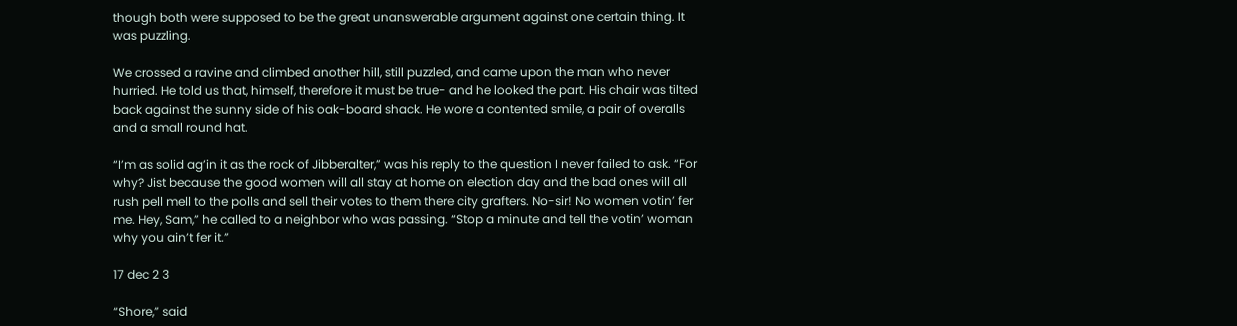though both were supposed to be the great unanswerable argument against one certain thing. It was puzzling.

We crossed a ravine and climbed another hill, still puzzled, and came upon the man who never hurried. He told us that, himself, therefore it must be true- and he looked the part. His chair was tilted back against the sunny side of his oak-board shack. He wore a contented smile, a pair of overalls and a small round hat.

“I’m as solid ag’in it as the rock of Jibberalter,” was his reply to the question I never failed to ask. “For why? Jist because the good women will all stay at home on election day and the bad ones will all rush pell mell to the polls and sell their votes to them there city grafters. No-sir! No women votin’ fer me. Hey, Sam,” he called to a neighbor who was passing. “Stop a minute and tell the votin’ woman why you ain’t fer it.”

17 dec 2 3

“Shore,” said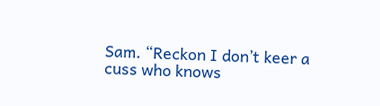Sam. “Reckon I don’t keer a cuss who knows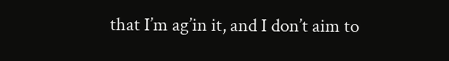that I’m ag’in it, and I don’t aim to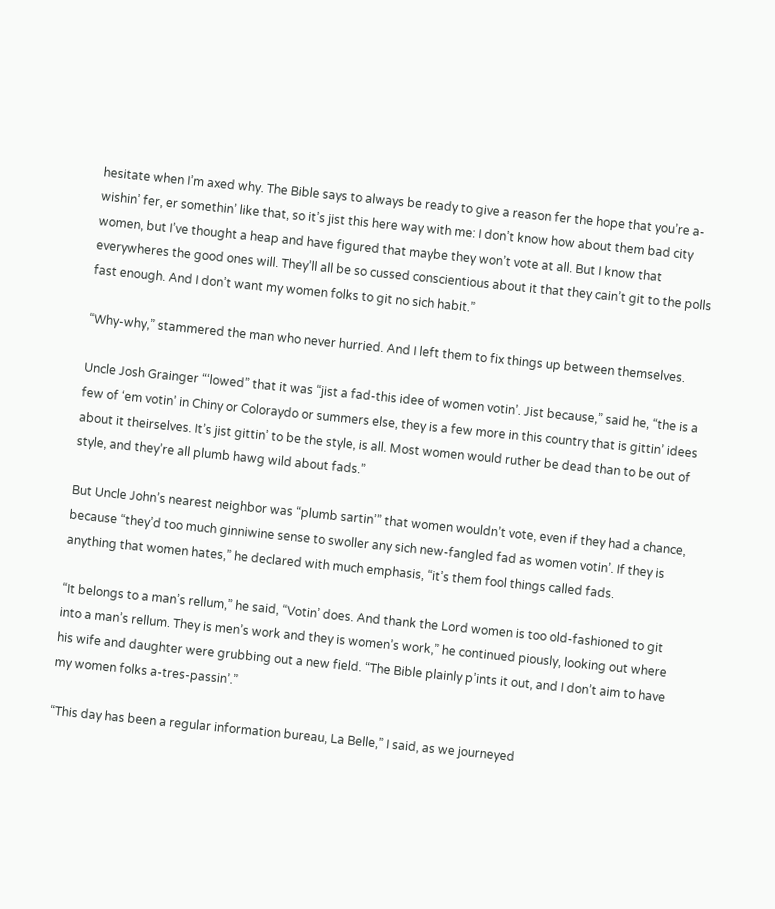hesitate when I’m axed why. The Bible says to always be ready to give a reason fer the hope that you’re a-wishin’ fer, er somethin’ like that, so it’s jist this here way with me: I don’t know how about them bad city women, but I’ve thought a heap and have figured that maybe they won’t vote at all. But I know that everywheres the good ones will. They’ll all be so cussed conscientious about it that they cain’t git to the polls fast enough. And I don’t want my women folks to git no sich habit.”

“Why-why,” stammered the man who never hurried. And I left them to fix things up between themselves.

Uncle Josh Grainger “‘lowed” that it was “jist a fad-this idee of women votin’. Jist because,” said he, “the is a few of ‘em votin’ in Chiny or Coloraydo or summers else, they is a few more in this country that is gittin’ idees about it theirselves. It’s jist gittin’ to be the style, is all. Most women would ruther be dead than to be out of style, and they’re all plumb hawg wild about fads.”

But Uncle John’s nearest neighbor was “plumb sartin’” that women wouldn’t vote, even if they had a chance, because “they’d too much ginniwine sense to swoller any sich new-fangled fad as women votin’. If they is anything that women hates,” he declared with much emphasis, “it’s them fool things called fads.

“It belongs to a man’s rellum,” he said, “Votin’ does. And thank the Lord women is too old-fashioned to git into a man’s rellum. They is men’s work and they is women’s work,” he continued piously, looking out where his wife and daughter were grubbing out a new field. “The Bible plainly p’ints it out, and I don’t aim to have my women folks a-tres-passin’.”

“This day has been a regular information bureau, La Belle,” I said, as we journeyed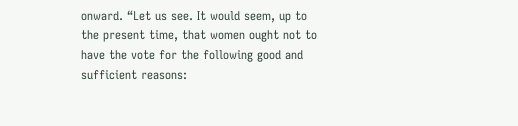onward. “Let us see. It would seem, up to the present time, that women ought not to have the vote for the following good and sufficient reasons: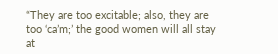“They are too excitable; also, they are too ‘ca’m;’ the good women will all stay at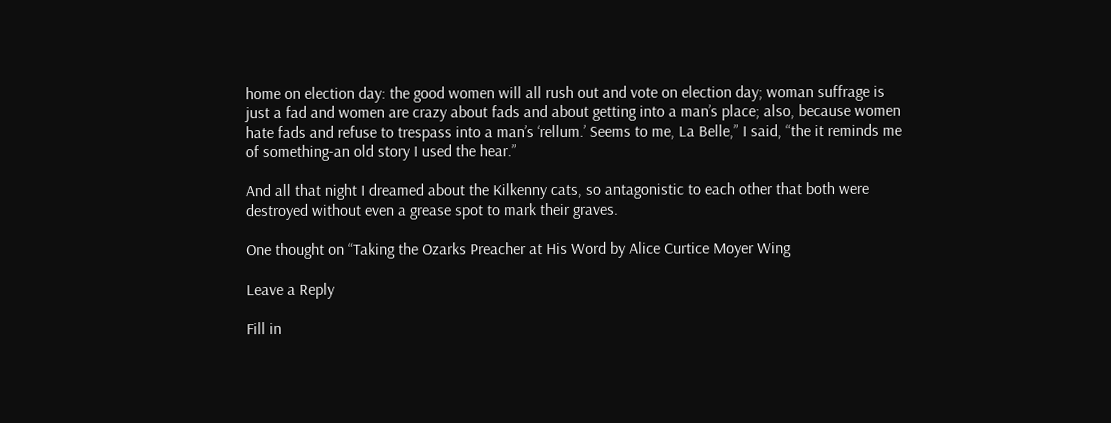home on election day: the good women will all rush out and vote on election day; woman suffrage is just a fad and women are crazy about fads and about getting into a man’s place; also, because women hate fads and refuse to trespass into a man’s ‘rellum.’ Seems to me, La Belle,” I said, “the it reminds me of something-an old story I used the hear.”

And all that night I dreamed about the Kilkenny cats, so antagonistic to each other that both were destroyed without even a grease spot to mark their graves.

One thought on “Taking the Ozarks Preacher at His Word by Alice Curtice Moyer Wing

Leave a Reply

Fill in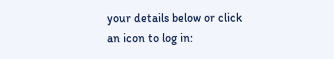your details below or click an icon to log in: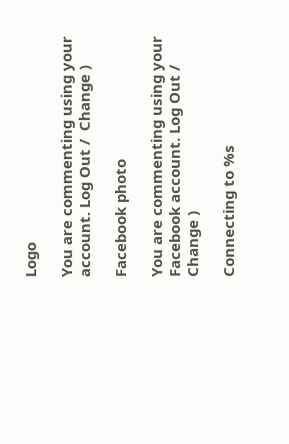Logo

You are commenting using your account. Log Out /  Change )

Facebook photo

You are commenting using your Facebook account. Log Out /  Change )

Connecting to %s